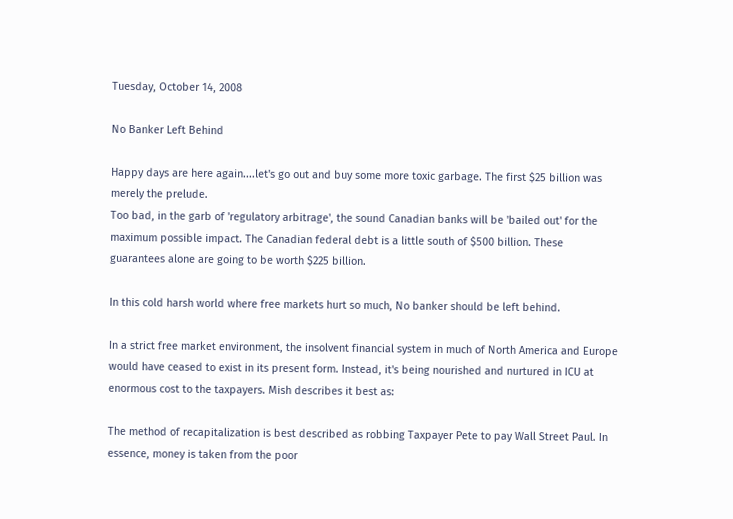Tuesday, October 14, 2008

No Banker Left Behind

Happy days are here again....let's go out and buy some more toxic garbage. The first $25 billion was merely the prelude.
Too bad, in the garb of 'regulatory arbitrage', the sound Canadian banks will be 'bailed out' for the maximum possible impact. The Canadian federal debt is a little south of $500 billion. These guarantees alone are going to be worth $225 billion.

In this cold harsh world where free markets hurt so much, No banker should be left behind.

In a strict free market environment, the insolvent financial system in much of North America and Europe would have ceased to exist in its present form. Instead, it's being nourished and nurtured in ICU at enormous cost to the taxpayers. Mish describes it best as:

The method of recapitalization is best described as robbing Taxpayer Pete to pay Wall Street Paul. In essence, money is taken from the poor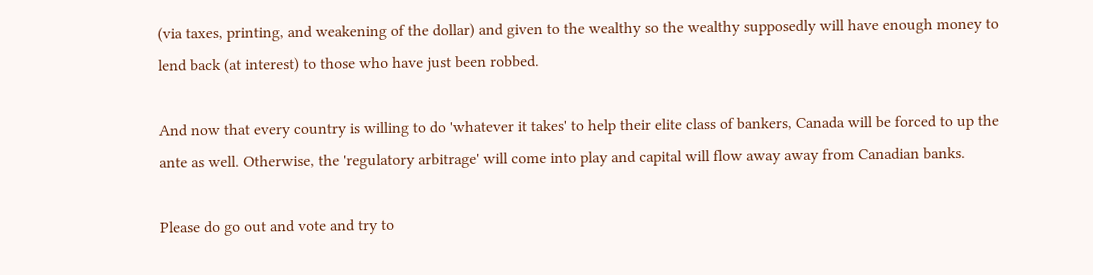(via taxes, printing, and weakening of the dollar) and given to the wealthy so the wealthy supposedly will have enough money to lend back (at interest) to those who have just been robbed.

And now that every country is willing to do 'whatever it takes' to help their elite class of bankers, Canada will be forced to up the ante as well. Otherwise, the 'regulatory arbitrage' will come into play and capital will flow away away from Canadian banks.

Please do go out and vote and try to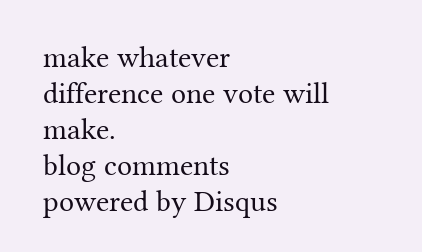make whatever difference one vote will make.
blog comments powered by Disqus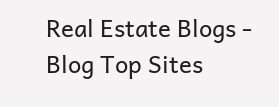Real Estate Blogs - Blog Top Sites